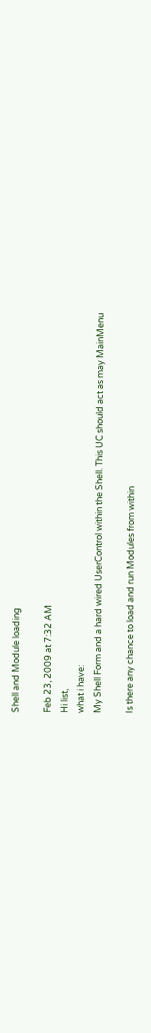Shell and Module loading

Feb 23, 2009 at 7:32 AM
Hi list,
what i have:
My Shell Form and a hard wired UserControl within the Shell. This UC should act as may MainMenu

Is there any chance to load and run Modules from within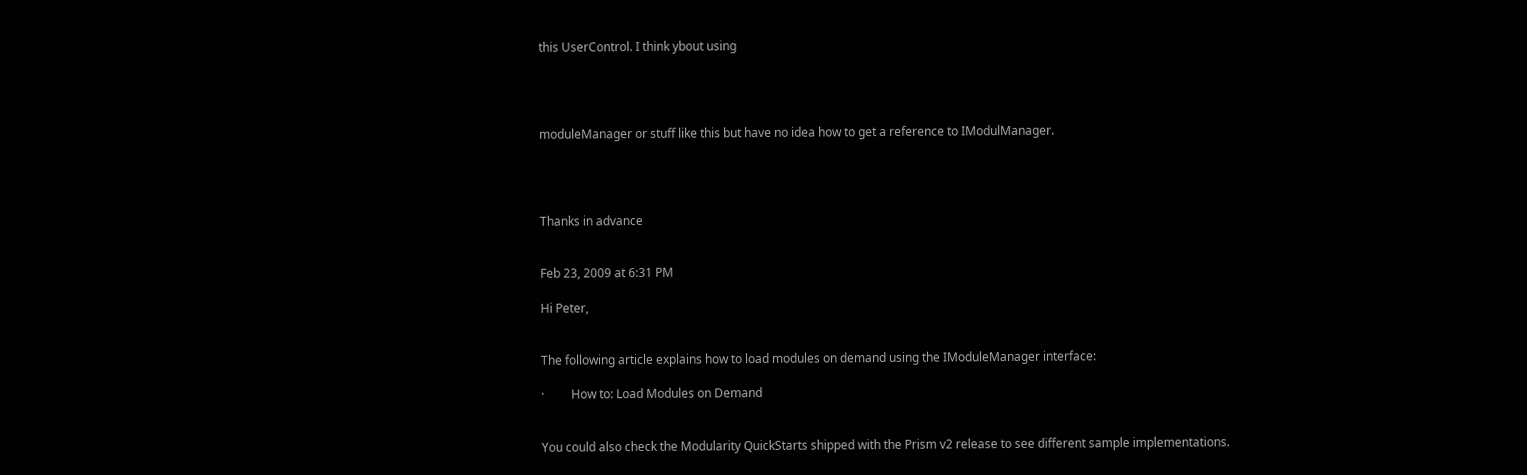this UserControl. I think ybout using




moduleManager or stuff like this but have no idea how to get a reference to IModulManager.




Thanks in advance


Feb 23, 2009 at 6:31 PM

Hi Peter,


The following article explains how to load modules on demand using the IModuleManager interface:

·         How to: Load Modules on Demand


You could also check the Modularity QuickStarts shipped with the Prism v2 release to see different sample implementations.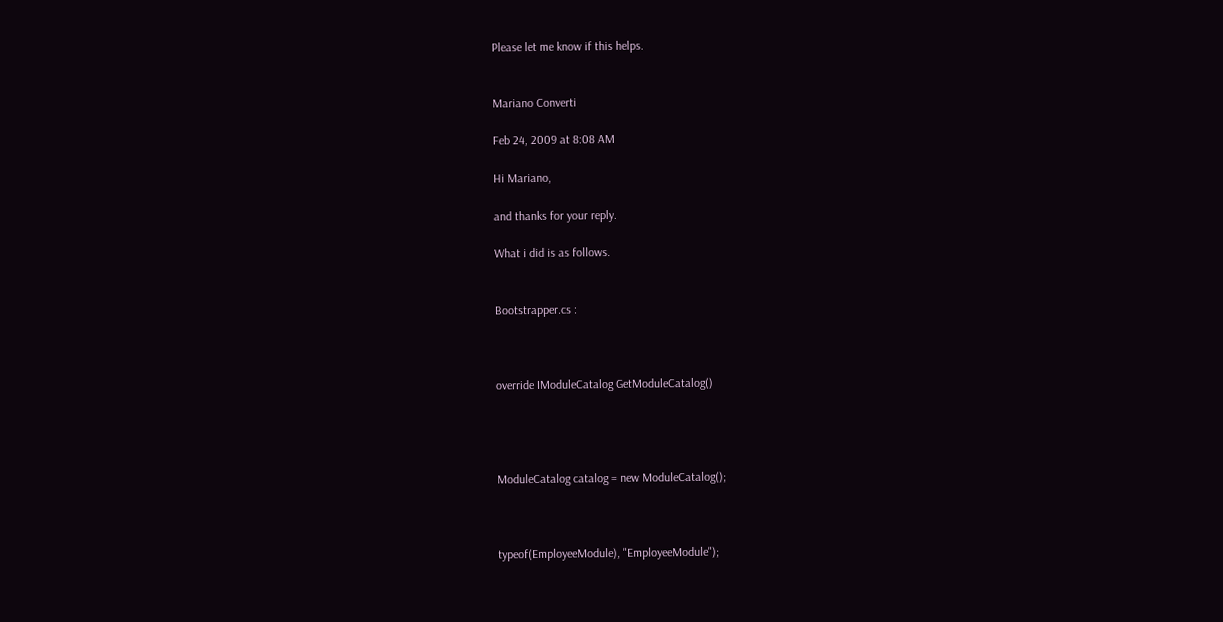Please let me know if this helps.


Mariano Converti

Feb 24, 2009 at 8:08 AM

Hi Mariano,

and thanks for your reply.

What i did is as follows.


Bootstrapper.cs :



override IModuleCatalog GetModuleCatalog()




ModuleCatalog catalog = new ModuleCatalog();



typeof(EmployeeModule), "EmployeeModule");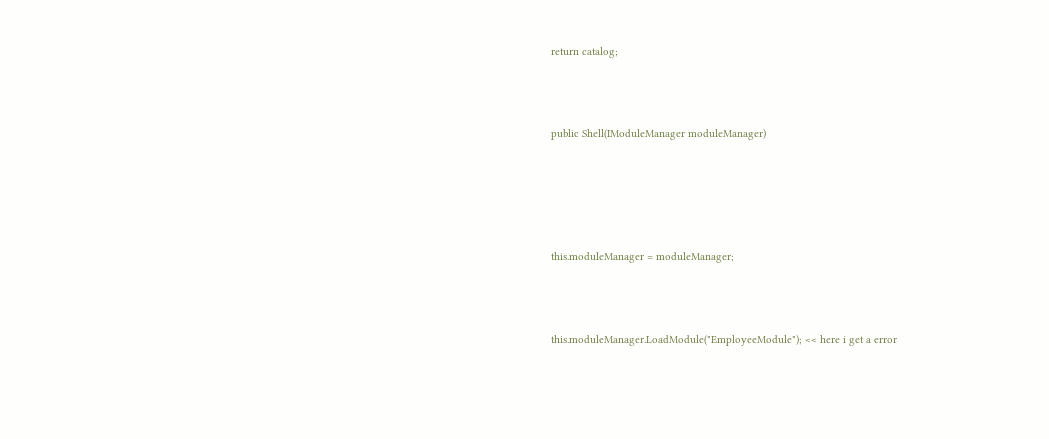return catalog;



public Shell(IModuleManager moduleManager)





this.moduleManager = moduleManager;



this.moduleManager.LoadModule("EmployeeModule"); << here i get a error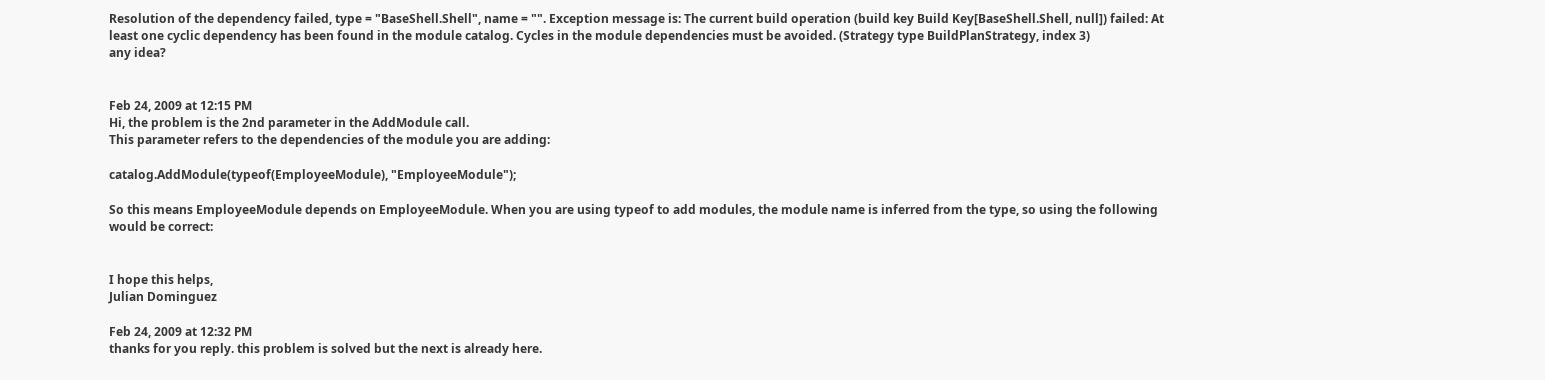Resolution of the dependency failed, type = "BaseShell.Shell", name = "". Exception message is: The current build operation (build key Build Key[BaseShell.Shell, null]) failed: At least one cyclic dependency has been found in the module catalog. Cycles in the module dependencies must be avoided. (Strategy type BuildPlanStrategy, index 3)
any idea?


Feb 24, 2009 at 12:15 PM
Hi, the problem is the 2nd parameter in the AddModule call.
This parameter refers to the dependencies of the module you are adding:

catalog.AddModule(typeof(EmployeeModule), "EmployeeModule");

So this means EmployeeModule depends on EmployeeModule. When you are using typeof to add modules, the module name is inferred from the type, so using the following would be correct:


I hope this helps,
Julian Dominguez

Feb 24, 2009 at 12:32 PM
thanks for you reply. this problem is solved but the next is already here.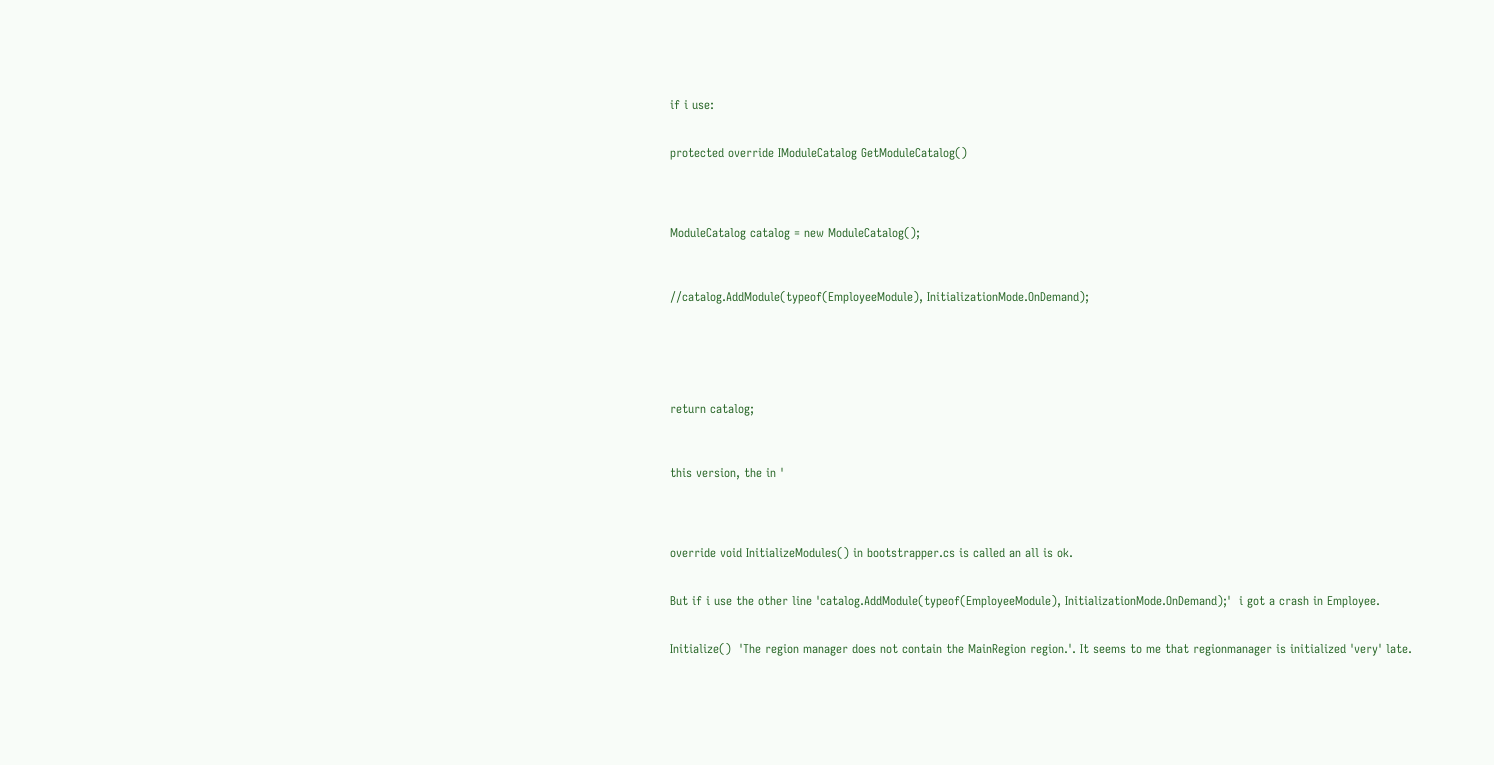if i use:


protected override IModuleCatalog GetModuleCatalog()




ModuleCatalog catalog = new ModuleCatalog();



//catalog.AddModule(typeof(EmployeeModule), InitializationMode.OnDemand);






return catalog;



this version, the in '




override void InitializeModules() in bootstrapper.cs is called an all is ok.


But if i use the other line 'catalog.AddModule(typeof(EmployeeModule), InitializationMode.OnDemand);'  i got a crash in Employee.


Initialize()  'The region manager does not contain the MainRegion region.'. It seems to me that regionmanager is initialized 'very' late.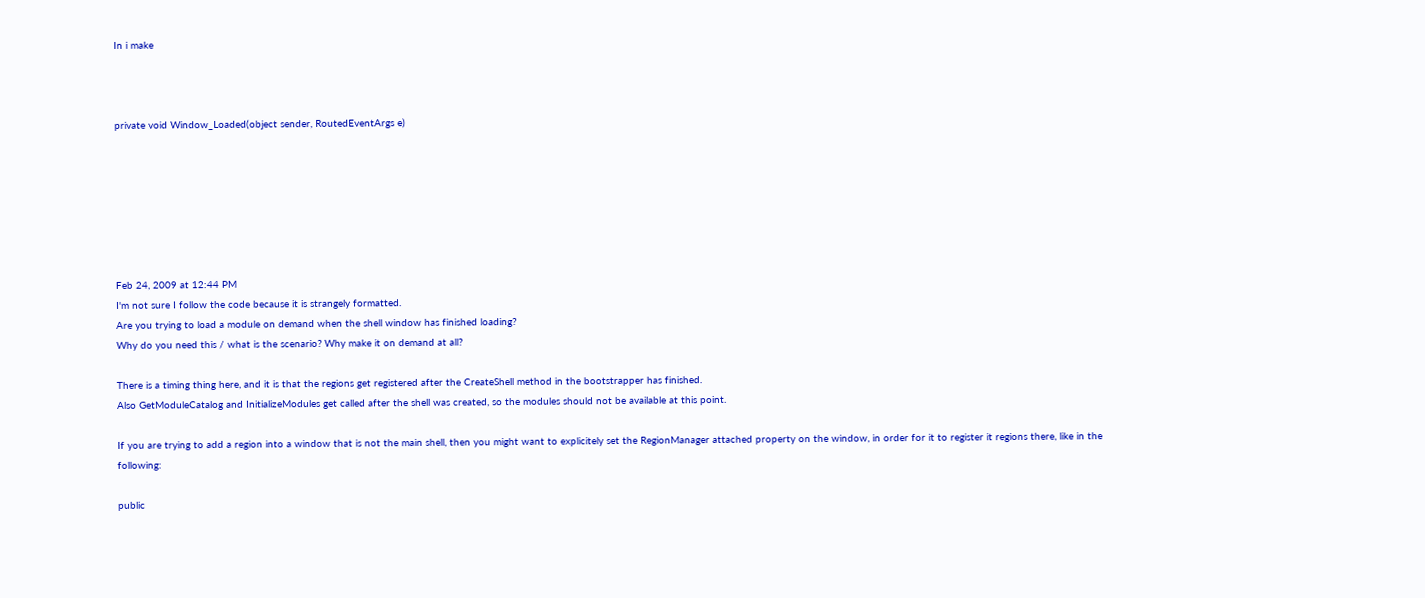In i make



private void Window_Loaded(object sender, RoutedEventArgs e)







Feb 24, 2009 at 12:44 PM
I'm not sure I follow the code because it is strangely formatted.
Are you trying to load a module on demand when the shell window has finished loading?
Why do you need this / what is the scenario? Why make it on demand at all?

There is a timing thing here, and it is that the regions get registered after the CreateShell method in the bootstrapper has finished.
Also GetModuleCatalog and InitializeModules get called after the shell was created, so the modules should not be available at this point.

If you are trying to add a region into a window that is not the main shell, then you might want to explicitely set the RegionManager attached property on the window, in order for it to register it regions there, like in the following:

public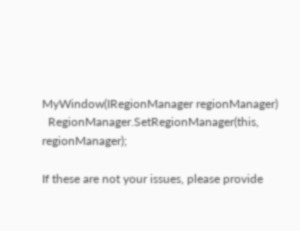MyWindow(IRegionManager regionManager)
  RegionManager.SetRegionManager(this, regionManager);

If these are not your issues, please provide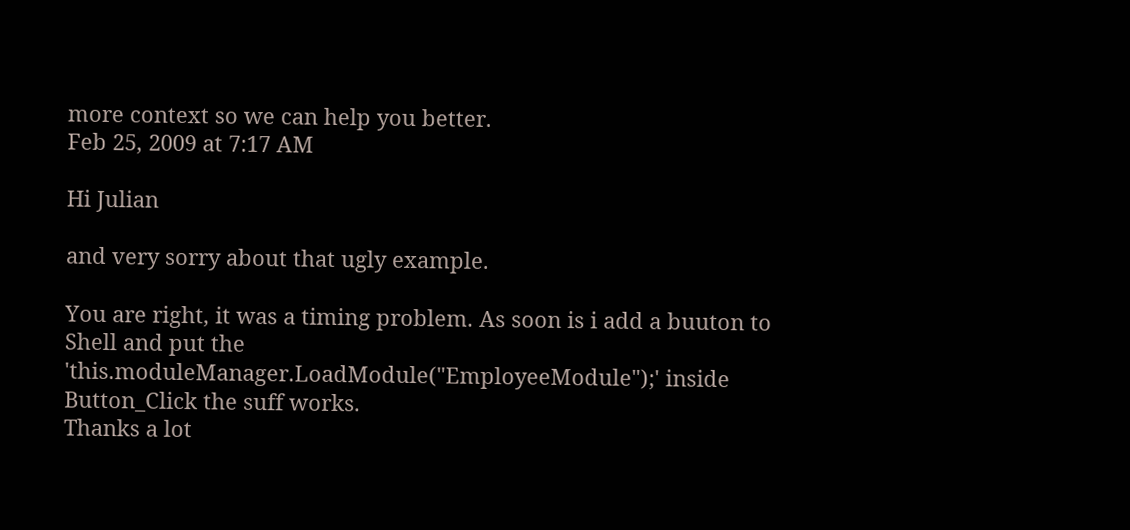more context so we can help you better.
Feb 25, 2009 at 7:17 AM

Hi Julian

and very sorry about that ugly example.

You are right, it was a timing problem. As soon is i add a buuton to Shell and put the 'this.moduleManager.LoadModule("EmployeeModule");' inside Button_Click the suff works.
Thanks a lot